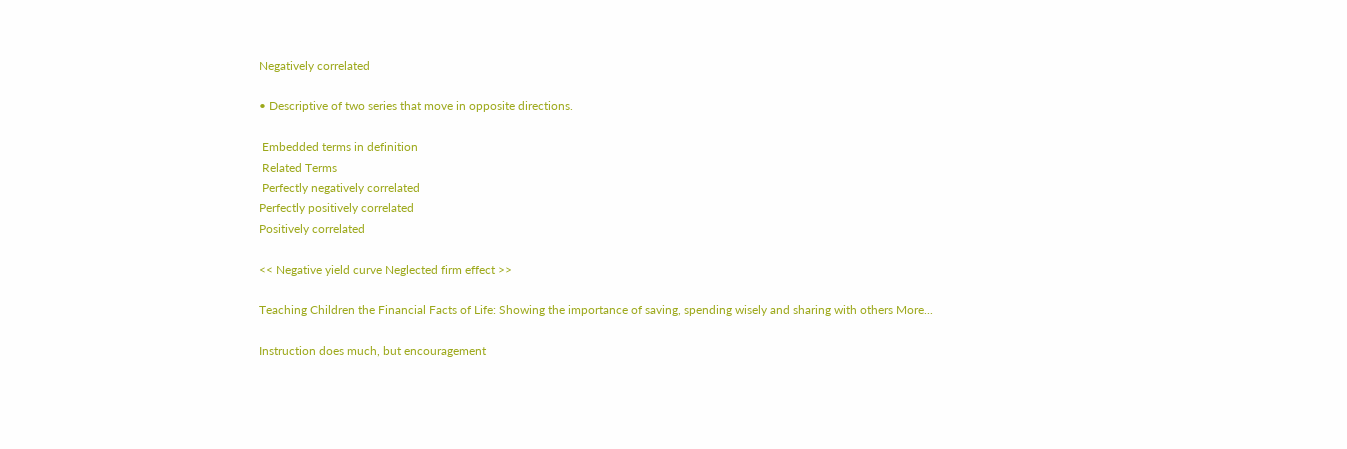Negatively correlated

• Descriptive of two series that move in opposite directions.

 Embedded terms in definition
 Related Terms
 Perfectly negatively correlated
Perfectly positively correlated
Positively correlated

<< Negative yield curve Neglected firm effect >>

Teaching Children the Financial Facts of Life: Showing the importance of saving, spending wisely and sharing with others More...

Instruction does much, but encouragement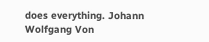does everything. Johann Wolfgang Von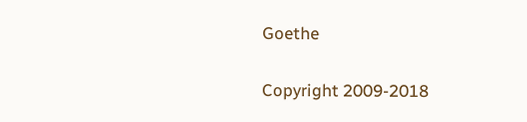Goethe


Copyright 2009-2018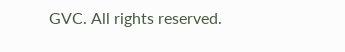GVC. All rights reserved.